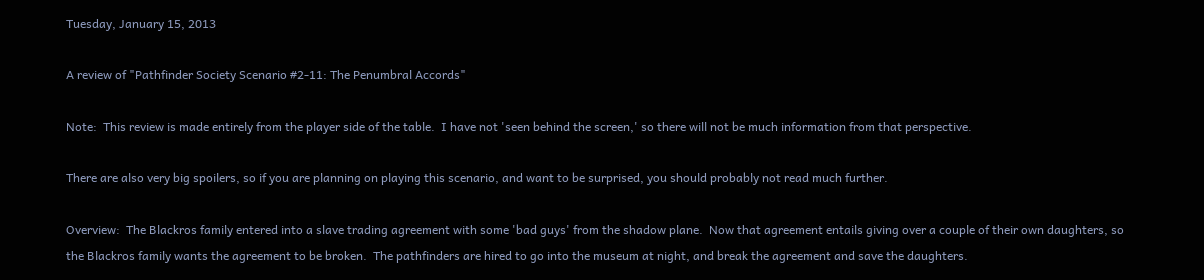Tuesday, January 15, 2013

A review of "Pathfinder Society Scenario #2-11: The Penumbral Accords"

Note:  This review is made entirely from the player side of the table.  I have not 'seen behind the screen,' so there will not be much information from that perspective.

There are also very big spoilers, so if you are planning on playing this scenario, and want to be surprised, you should probably not read much further.

Overview:  The Blackros family entered into a slave trading agreement with some 'bad guys' from the shadow plane.  Now that agreement entails giving over a couple of their own daughters, so the Blackros family wants the agreement to be broken.  The pathfinders are hired to go into the museum at night, and break the agreement and save the daughters.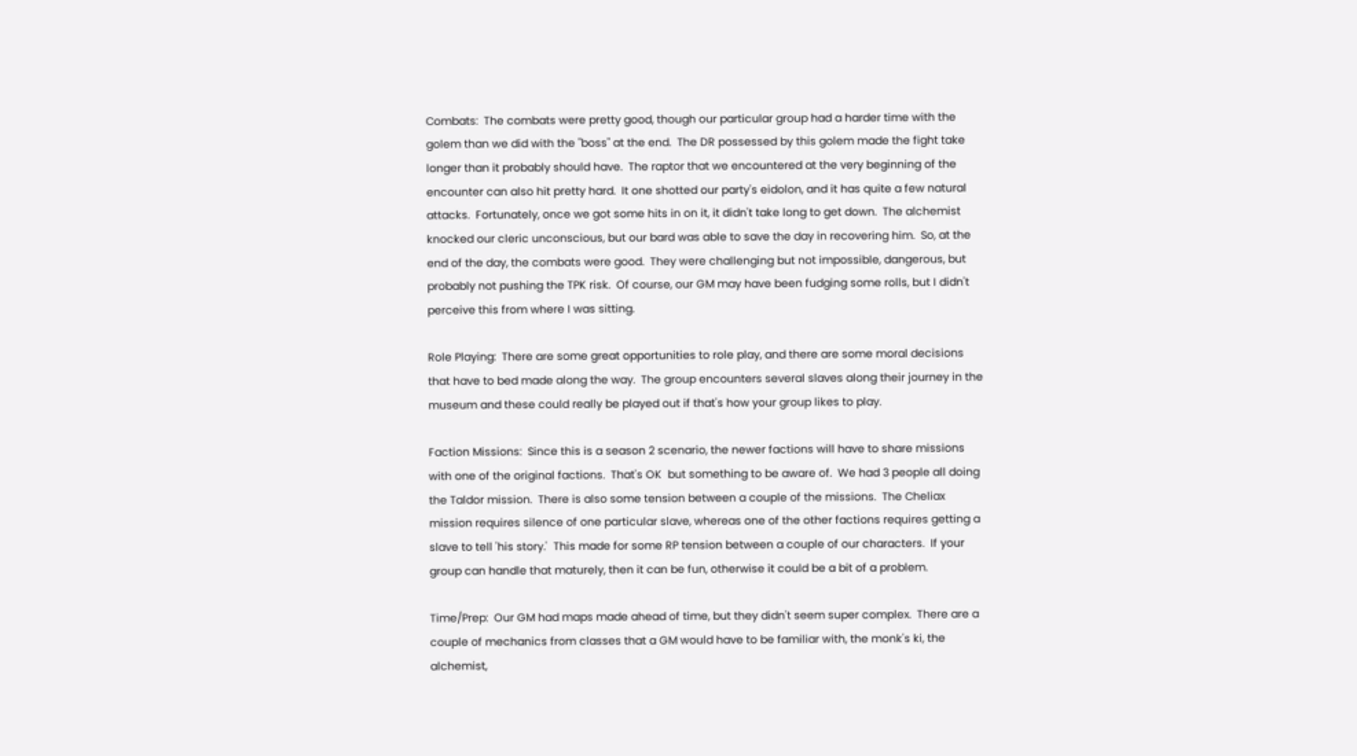Combats:  The combats were pretty good, though our particular group had a harder time with the golem than we did with the "boss" at the end.  The DR possessed by this golem made the fight take longer than it probably should have.  The raptor that we encountered at the very beginning of the encounter can also hit pretty hard.  It one shotted our party's eidolon, and it has quite a few natural attacks.  Fortunately, once we got some hits in on it, it didn't take long to get down.  The alchemist knocked our cleric unconscious, but our bard was able to save the day in recovering him.  So, at the end of the day, the combats were good.  They were challenging but not impossible, dangerous, but probably not pushing the TPK risk.  Of course, our GM may have been fudging some rolls, but I didn't perceive this from where I was sitting.

Role Playing:  There are some great opportunities to role play, and there are some moral decisions that have to bed made along the way.  The group encounters several slaves along their journey in the museum and these could really be played out if that's how your group likes to play.

Faction Missions:  Since this is a season 2 scenario, the newer factions will have to share missions with one of the original factions.  That's OK  but something to be aware of.  We had 3 people all doing the Taldor mission.  There is also some tension between a couple of the missions.  The Cheliax mission requires silence of one particular slave, whereas one of the other factions requires getting a slave to tell 'his story.'  This made for some RP tension between a couple of our characters.  If your group can handle that maturely, then it can be fun, otherwise it could be a bit of a problem.

Time/Prep:  Our GM had maps made ahead of time, but they didn't seem super complex.  There are a couple of mechanics from classes that a GM would have to be familiar with, the monk's ki, the alchemist,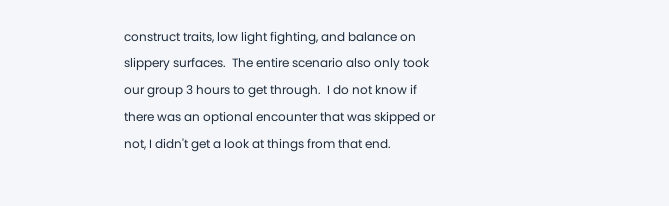construct traits, low light fighting, and balance on slippery surfaces.  The entire scenario also only took our group 3 hours to get through.  I do not know if there was an optional encounter that was skipped or not, I didn't get a look at things from that end.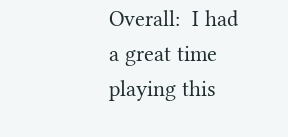Overall:  I had a great time playing this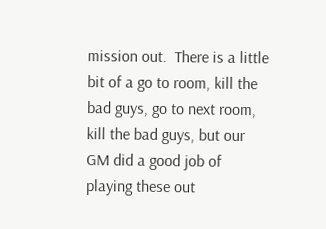mission out.  There is a little bit of a go to room, kill the bad guys, go to next room, kill the bad guys, but our GM did a good job of playing these out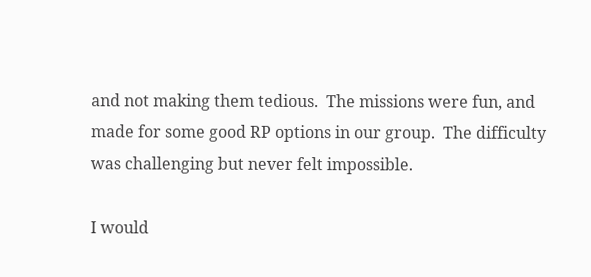and not making them tedious.  The missions were fun, and made for some good RP options in our group.  The difficulty was challenging but never felt impossible.

I would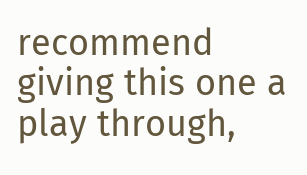recommend giving this one a play through,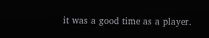it was a good time as a player.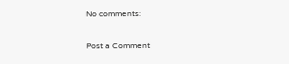No comments:

Post a Comment